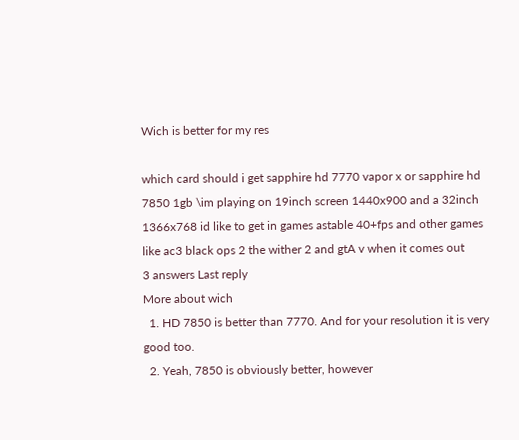Wich is better for my res

which card should i get sapphire hd 7770 vapor x or sapphire hd 7850 1gb \im playing on 19inch screen 1440x900 and a 32inch 1366x768 id like to get in games astable 40+fps and other games like ac3 black ops 2 the wither 2 and gtA v when it comes out
3 answers Last reply
More about wich
  1. HD 7850 is better than 7770. And for your resolution it is very good too.
  2. Yeah, 7850 is obviously better, however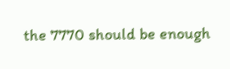the 7770 should be enough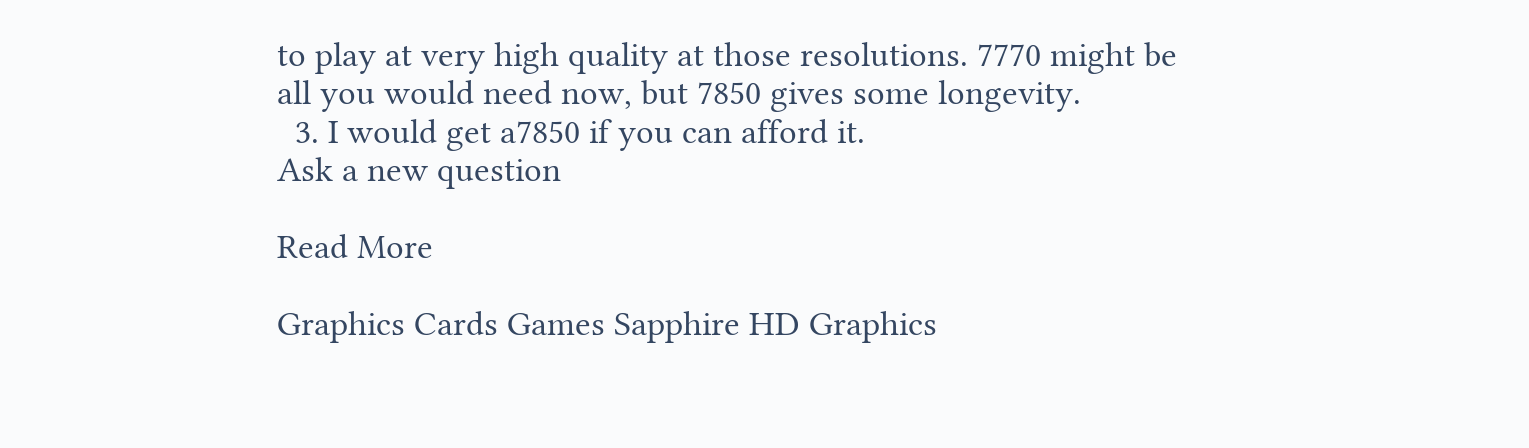to play at very high quality at those resolutions. 7770 might be all you would need now, but 7850 gives some longevity.
  3. I would get a7850 if you can afford it.
Ask a new question

Read More

Graphics Cards Games Sapphire HD Graphics